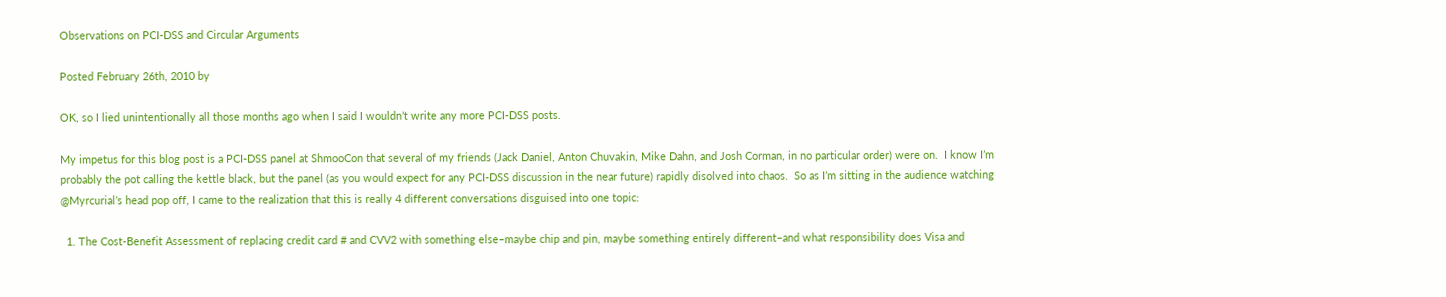Observations on PCI-DSS and Circular Arguments

Posted February 26th, 2010 by

OK, so I lied unintentionally all those months ago when I said I wouldn’t write any more PCI-DSS posts.

My impetus for this blog post is a PCI-DSS panel at ShmooCon that several of my friends (Jack Daniel, Anton Chuvakin, Mike Dahn, and Josh Corman, in no particular order) were on.  I know I’m probably the pot calling the kettle black, but the panel (as you would expect for any PCI-DSS discussion in the near future) rapidly disolved into chaos.  So as I’m sitting in the audience watching @Myrcurial’s head pop off, I came to the realization that this is really 4 different conversations disguised into one topic:

  1. The Cost-Benefit Assessment of replacing credit card # and CVV2 with something else–maybe chip and pin, maybe something entirely different–and what responsibility does Visa and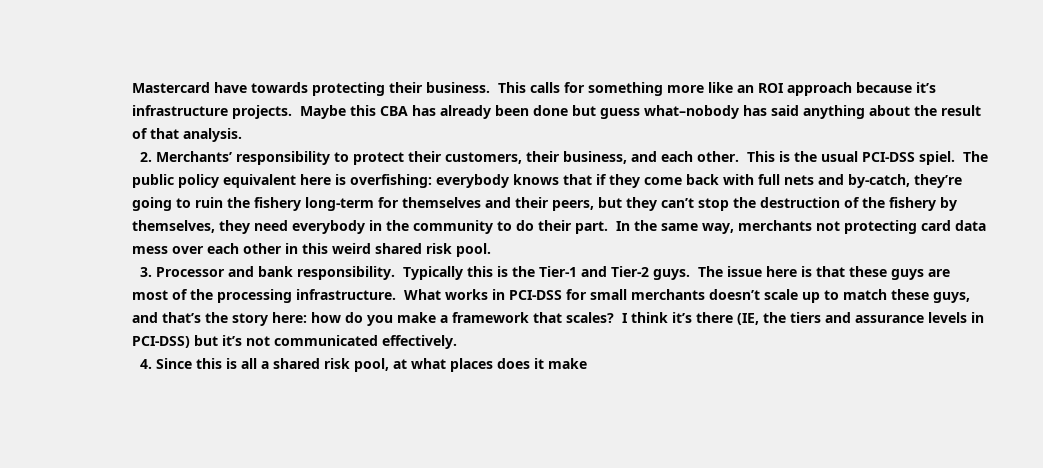Mastercard have towards protecting their business.  This calls for something more like an ROI approach because it’s infrastructure projects.  Maybe this CBA has already been done but guess what–nobody has said anything about the result of that analysis.
  2. Merchants’ responsibility to protect their customers, their business, and each other.  This is the usual PCI-DSS spiel.  The public policy equivalent here is overfishing: everybody knows that if they come back with full nets and by-catch, they’re going to ruin the fishery long-term for themselves and their peers, but they can’t stop the destruction of the fishery by themselves, they need everybody in the community to do their part.  In the same way, merchants not protecting card data mess over each other in this weird shared risk pool.
  3. Processor and bank responsibility.  Typically this is the Tier-1 and Tier-2 guys.  The issue here is that these guys are most of the processing infrastructure.  What works in PCI-DSS for small merchants doesn’t scale up to match these guys, and that’s the story here: how do you make a framework that scales?  I think it’s there (IE, the tiers and assurance levels in PCI-DSS) but it’s not communicated effectively.
  4. Since this is all a shared risk pool, at what places does it make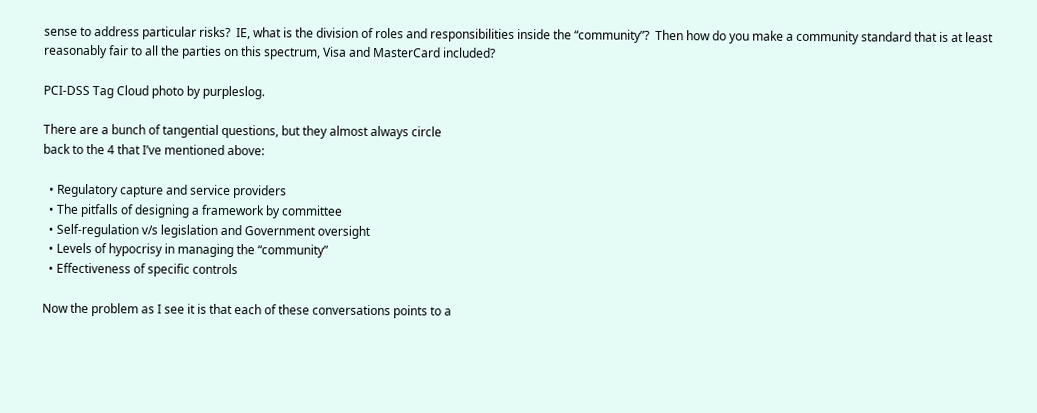sense to address particular risks?  IE, what is the division of roles and responsibilities inside the “community”?  Then how do you make a community standard that is at least reasonably fair to all the parties on this spectrum, Visa and MasterCard included?

PCI-DSS Tag Cloud photo by purpleslog.

There are a bunch of tangential questions, but they almost always circle
back to the 4 that I’ve mentioned above:

  • Regulatory capture and service providers
  • The pitfalls of designing a framework by committee
  • Self-regulation v/s legislation and Government oversight
  • Levels of hypocrisy in managing the “community”
  • Effectiveness of specific controls

Now the problem as I see it is that each of these conversations points to a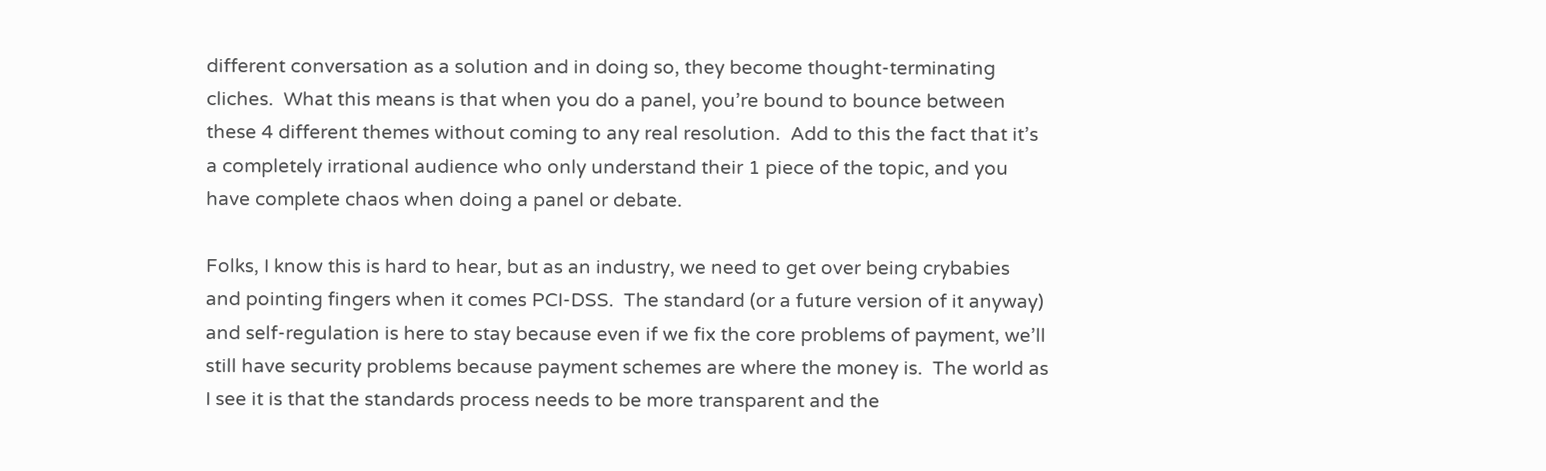different conversation as a solution and in doing so, they become thought-terminating cliches.  What this means is that when you do a panel, you’re bound to bounce between these 4 different themes without coming to any real resolution.  Add to this the fact that it’s a completely irrational audience who only understand their 1 piece of the topic, and you have complete chaos when doing a panel or debate.

Folks, I know this is hard to hear, but as an industry, we need to get over being crybabies and pointing fingers when it comes PCI-DSS.  The standard (or a future version of it anyway) and self-regulation is here to stay because even if we fix the core problems of payment, we’ll still have security problems because payment schemes are where the money is.  The world as I see it is that the standards process needs to be more transparent and the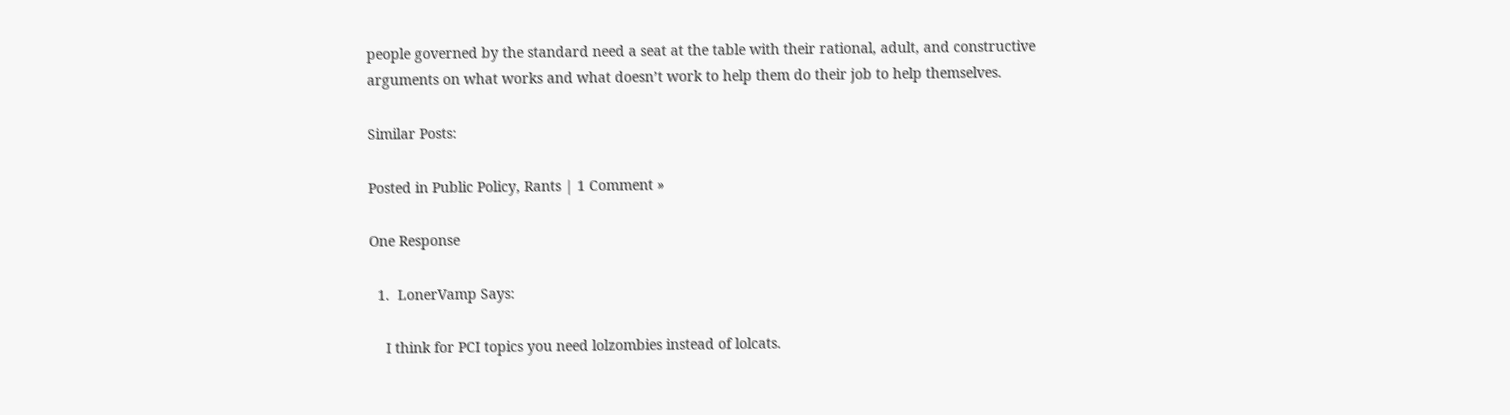people governed by the standard need a seat at the table with their rational, adult, and constructive arguments on what works and what doesn’t work to help them do their job to help themselves.

Similar Posts:

Posted in Public Policy, Rants | 1 Comment »

One Response

  1.  LonerVamp Says:

    I think for PCI topics you need lolzombies instead of lolcats.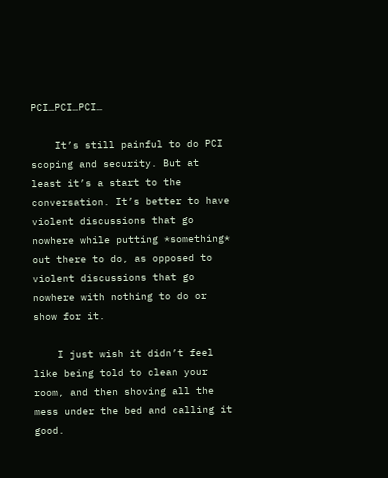PCI…PCI…PCI…

    It’s still painful to do PCI scoping and security. But at least it’s a start to the conversation. It’s better to have violent discussions that go nowhere while putting *something* out there to do, as opposed to violent discussions that go nowhere with nothing to do or show for it.

    I just wish it didn’t feel like being told to clean your room, and then shoving all the mess under the bed and calling it good.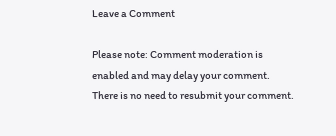Leave a Comment

Please note: Comment moderation is enabled and may delay your comment. There is no need to resubmit your comment.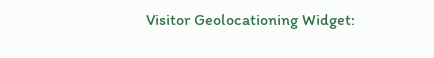Visitor Geolocationing Widget: